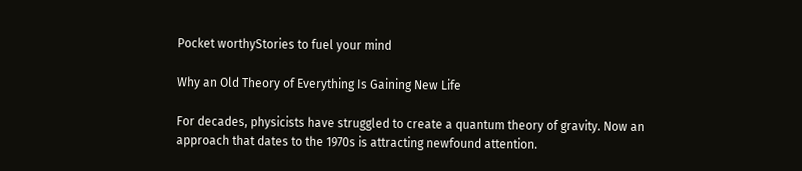Pocket worthyStories to fuel your mind

Why an Old Theory of Everything Is Gaining New Life

For decades, physicists have struggled to create a quantum theory of gravity. Now an approach that dates to the 1970s is attracting newfound attention.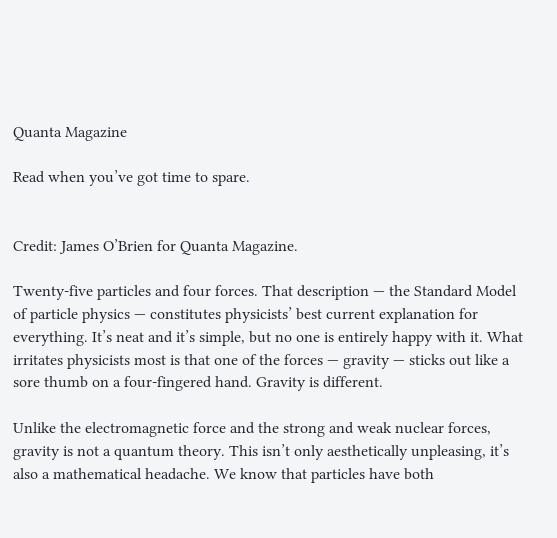Quanta Magazine

Read when you’ve got time to spare.


Credit: James O’Brien for Quanta Magazine.

Twenty-five particles and four forces. That description — the Standard Model of particle physics — constitutes physicists’ best current explanation for everything. It’s neat and it’s simple, but no one is entirely happy with it. What irritates physicists most is that one of the forces — gravity — sticks out like a sore thumb on a four-fingered hand. Gravity is different.

Unlike the electromagnetic force and the strong and weak nuclear forces, gravity is not a quantum theory. This isn’t only aesthetically unpleasing, it’s also a mathematical headache. We know that particles have both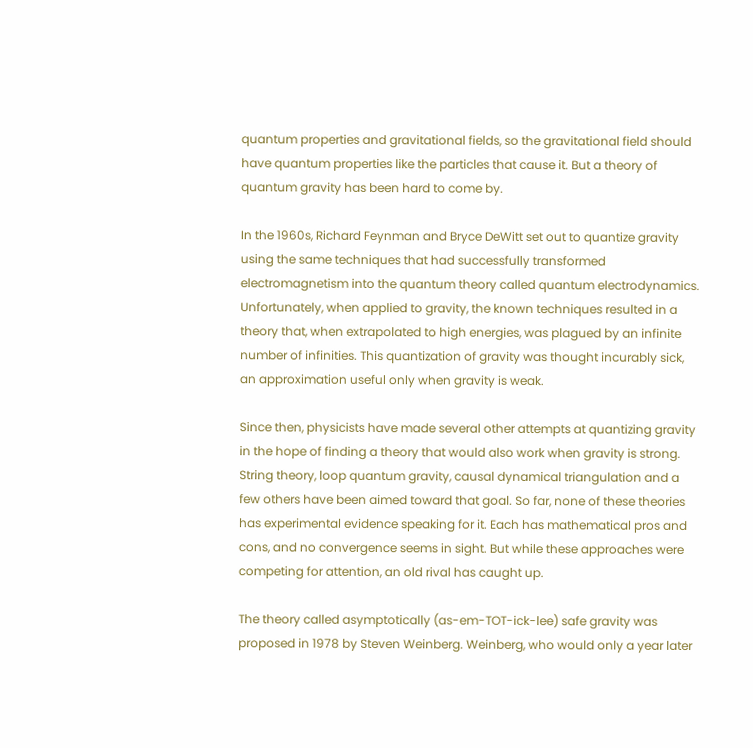quantum properties and gravitational fields, so the gravitational field should have quantum properties like the particles that cause it. But a theory of quantum gravity has been hard to come by.

In the 1960s, Richard Feynman and Bryce DeWitt set out to quantize gravity using the same techniques that had successfully transformed electromagnetism into the quantum theory called quantum electrodynamics. Unfortunately, when applied to gravity, the known techniques resulted in a theory that, when extrapolated to high energies, was plagued by an infinite number of infinities. This quantization of gravity was thought incurably sick, an approximation useful only when gravity is weak.

Since then, physicists have made several other attempts at quantizing gravity in the hope of finding a theory that would also work when gravity is strong. String theory, loop quantum gravity, causal dynamical triangulation and a few others have been aimed toward that goal. So far, none of these theories has experimental evidence speaking for it. Each has mathematical pros and cons, and no convergence seems in sight. But while these approaches were competing for attention, an old rival has caught up.

The theory called asymptotically (as-em-TOT-ick-lee) safe gravity was proposed in 1978 by Steven Weinberg. Weinberg, who would only a year later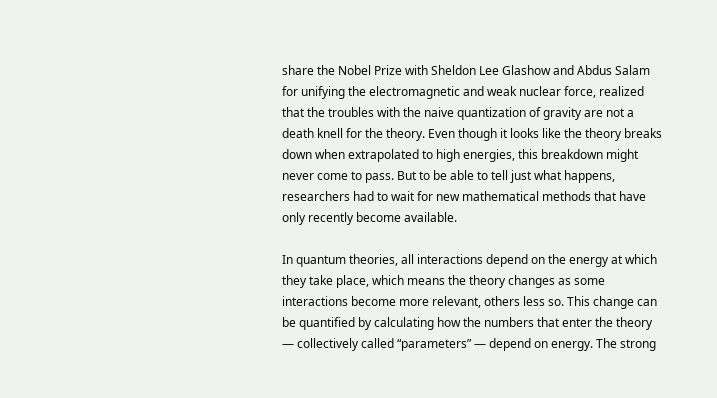share the Nobel Prize with Sheldon Lee Glashow and Abdus Salam for unifying the electromagnetic and weak nuclear force, realized that the troubles with the naive quantization of gravity are not a death knell for the theory. Even though it looks like the theory breaks down when extrapolated to high energies, this breakdown might never come to pass. But to be able to tell just what happens, researchers had to wait for new mathematical methods that have only recently become available.

In quantum theories, all interactions depend on the energy at which they take place, which means the theory changes as some interactions become more relevant, others less so. This change can be quantified by calculating how the numbers that enter the theory — collectively called “parameters” — depend on energy. The strong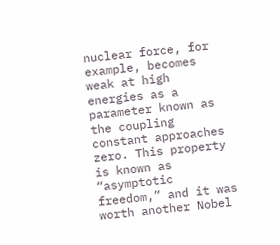nuclear force, for example, becomes weak at high energies as a parameter known as the coupling constant approaches zero. This property is known as “asymptotic freedom,” and it was worth another Nobel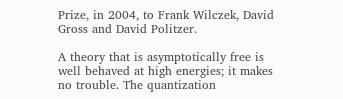Prize, in 2004, to Frank Wilczek, David Gross and David Politzer.

A theory that is asymptotically free is well behaved at high energies; it makes no trouble. The quantization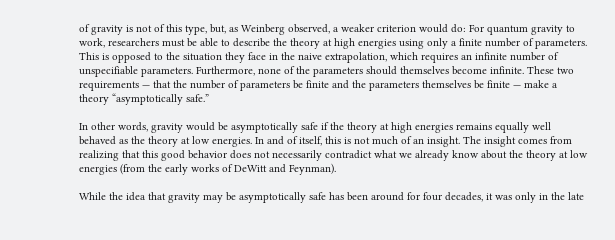of gravity is not of this type, but, as Weinberg observed, a weaker criterion would do: For quantum gravity to work, researchers must be able to describe the theory at high energies using only a finite number of parameters. This is opposed to the situation they face in the naive extrapolation, which requires an infinite number of unspecifiable parameters. Furthermore, none of the parameters should themselves become infinite. These two requirements — that the number of parameters be finite and the parameters themselves be finite — make a theory “asymptotically safe.”

In other words, gravity would be asymptotically safe if the theory at high energies remains equally well behaved as the theory at low energies. In and of itself, this is not much of an insight. The insight comes from realizing that this good behavior does not necessarily contradict what we already know about the theory at low energies (from the early works of DeWitt and Feynman).

While the idea that gravity may be asymptotically safe has been around for four decades, it was only in the late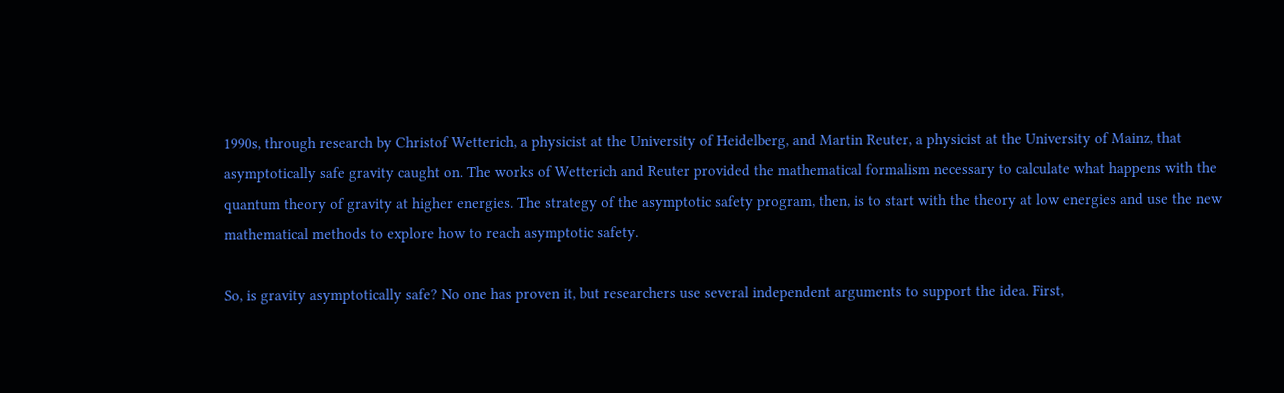1990s, through research by Christof Wetterich, a physicist at the University of Heidelberg, and Martin Reuter, a physicist at the University of Mainz, that asymptotically safe gravity caught on. The works of Wetterich and Reuter provided the mathematical formalism necessary to calculate what happens with the quantum theory of gravity at higher energies. The strategy of the asymptotic safety program, then, is to start with the theory at low energies and use the new mathematical methods to explore how to reach asymptotic safety.

So, is gravity asymptotically safe? No one has proven it, but researchers use several independent arguments to support the idea. First,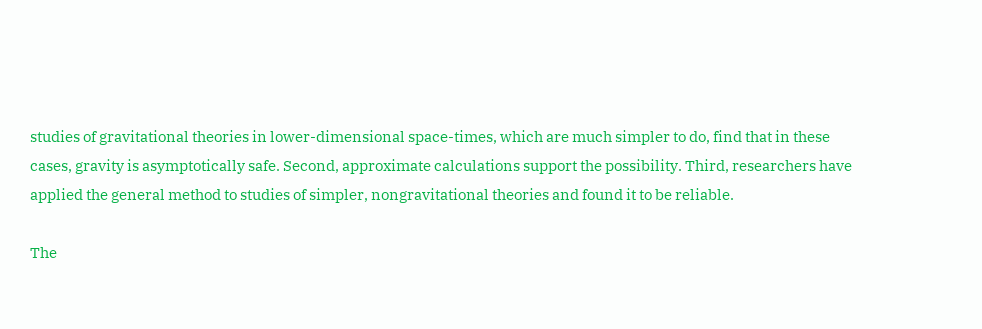studies of gravitational theories in lower-dimensional space-times, which are much simpler to do, find that in these cases, gravity is asymptotically safe. Second, approximate calculations support the possibility. Third, researchers have applied the general method to studies of simpler, nongravitational theories and found it to be reliable.

The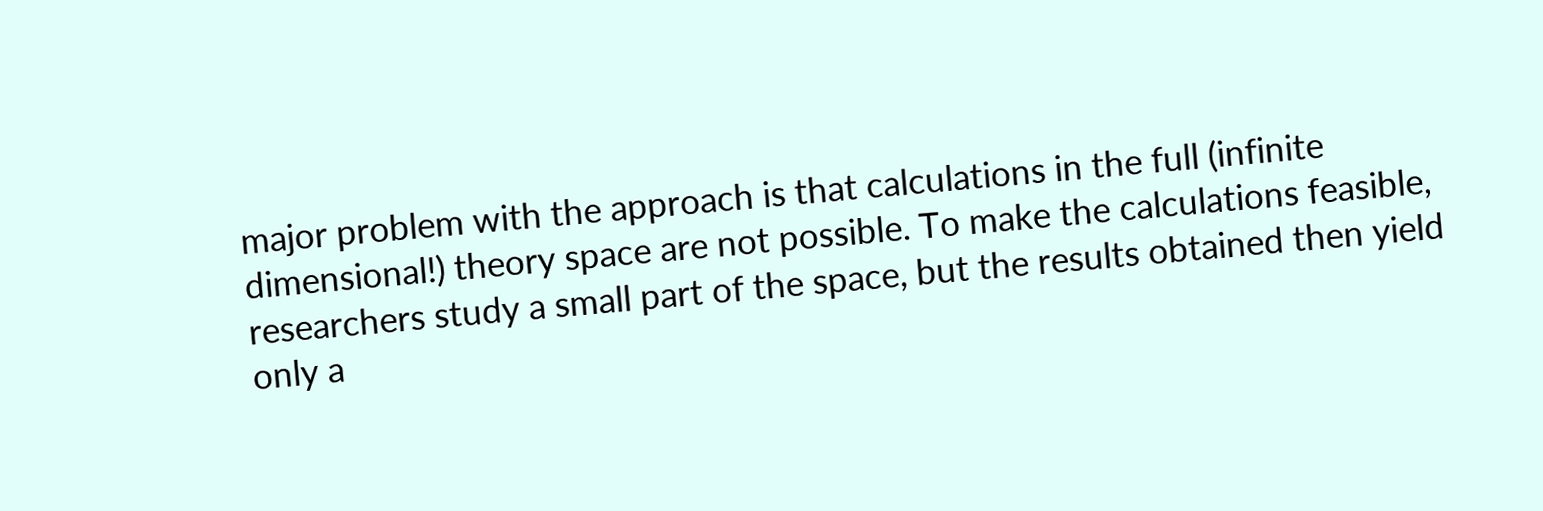major problem with the approach is that calculations in the full (infinite dimensional!) theory space are not possible. To make the calculations feasible, researchers study a small part of the space, but the results obtained then yield only a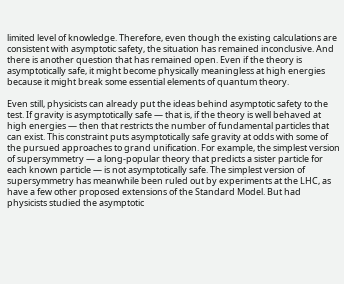limited level of knowledge. Therefore, even though the existing calculations are consistent with asymptotic safety, the situation has remained inconclusive. And there is another question that has remained open. Even if the theory is asymptotically safe, it might become physically meaningless at high energies because it might break some essential elements of quantum theory.

Even still, physicists can already put the ideas behind asymptotic safety to the test. If gravity is asymptotically safe — that is, if the theory is well behaved at high energies — then that restricts the number of fundamental particles that can exist. This constraint puts asymptotically safe gravity at odds with some of the pursued approaches to grand unification. For example, the simplest version of supersymmetry — a long-popular theory that predicts a sister particle for each known particle — is not asymptotically safe. The simplest version of supersymmetry has meanwhile been ruled out by experiments at the LHC, as have a few other proposed extensions of the Standard Model. But had physicists studied the asymptotic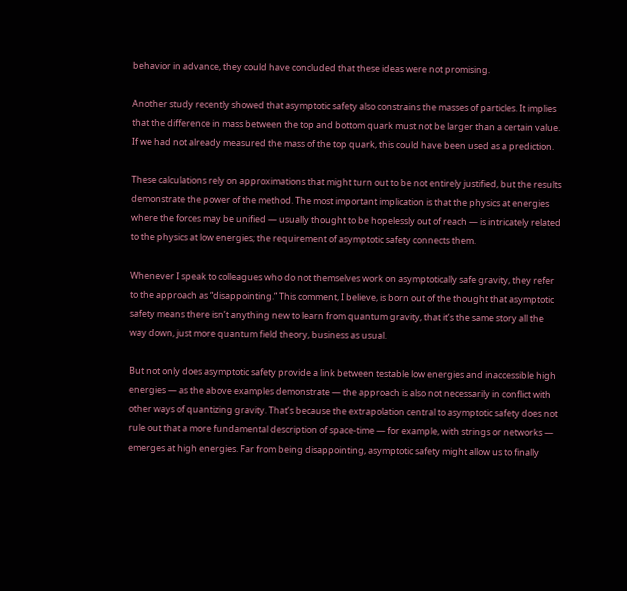behavior in advance, they could have concluded that these ideas were not promising.

Another study recently showed that asymptotic safety also constrains the masses of particles. It implies that the difference in mass between the top and bottom quark must not be larger than a certain value. If we had not already measured the mass of the top quark, this could have been used as a prediction.

These calculations rely on approximations that might turn out to be not entirely justified, but the results demonstrate the power of the method. The most important implication is that the physics at energies where the forces may be unified — usually thought to be hopelessly out of reach — is intricately related to the physics at low energies; the requirement of asymptotic safety connects them.

Whenever I speak to colleagues who do not themselves work on asymptotically safe gravity, they refer to the approach as “disappointing.” This comment, I believe, is born out of the thought that asymptotic safety means there isn’t anything new to learn from quantum gravity, that it’s the same story all the way down, just more quantum field theory, business as usual.

But not only does asymptotic safety provide a link between testable low energies and inaccessible high energies — as the above examples demonstrate — the approach is also not necessarily in conflict with other ways of quantizing gravity. That’s because the extrapolation central to asymptotic safety does not rule out that a more fundamental description of space-time — for example, with strings or networks — emerges at high energies. Far from being disappointing, asymptotic safety might allow us to finally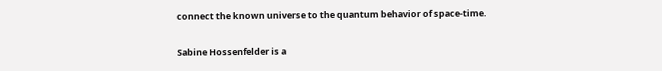connect the known universe to the quantum behavior of space-time.

Sabine Hossenfelder is a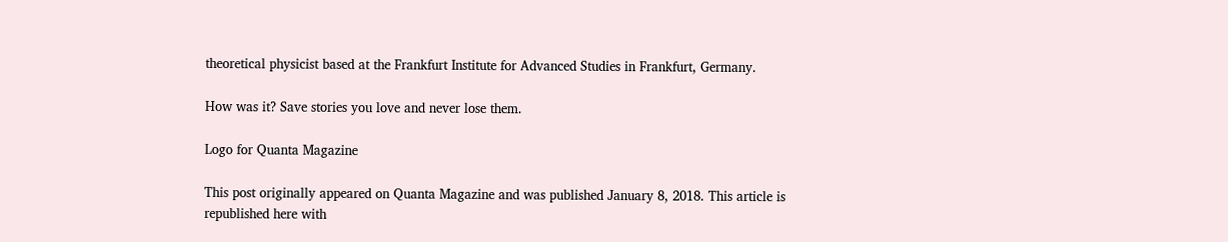theoretical physicist based at the Frankfurt Institute for Advanced Studies in Frankfurt, Germany.

How was it? Save stories you love and never lose them.

Logo for Quanta Magazine

This post originally appeared on Quanta Magazine and was published January 8, 2018. This article is republished here with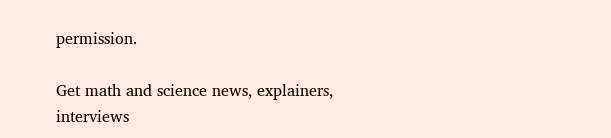permission.

Get math and science news, explainers, interviews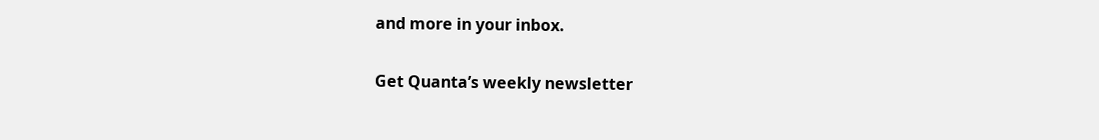and more in your inbox.

Get Quanta’s weekly newsletter